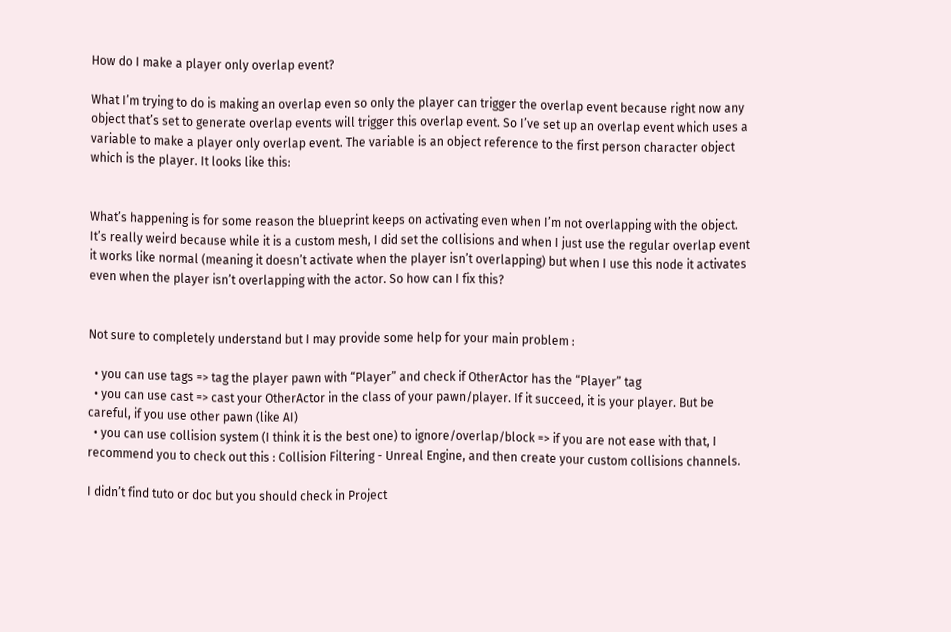How do I make a player only overlap event?

What I’m trying to do is making an overlap even so only the player can trigger the overlap event because right now any object that’s set to generate overlap events will trigger this overlap event. So I’ve set up an overlap event which uses a variable to make a player only overlap event. The variable is an object reference to the first person character object which is the player. It looks like this:


What’s happening is for some reason the blueprint keeps on activating even when I’m not overlapping with the object. It’s really weird because while it is a custom mesh, I did set the collisions and when I just use the regular overlap event it works like normal (meaning it doesn’t activate when the player isn’t overlapping) but when I use this node it activates even when the player isn’t overlapping with the actor. So how can I fix this?


Not sure to completely understand but I may provide some help for your main problem :

  • you can use tags => tag the player pawn with “Player” and check if OtherActor has the “Player” tag
  • you can use cast => cast your OtherActor in the class of your pawn/player. If it succeed, it is your player. But be careful, if you use other pawn (like AI)
  • you can use collision system (I think it is the best one) to ignore/overlap/block => if you are not ease with that, I recommend you to check out this : Collision Filtering - Unreal Engine, and then create your custom collisions channels.

I didn’t find tuto or doc but you should check in Project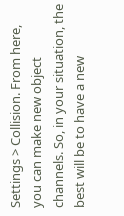Settings > Collision. From here, you can make new object channels. So, in your situation, the best will be to have a new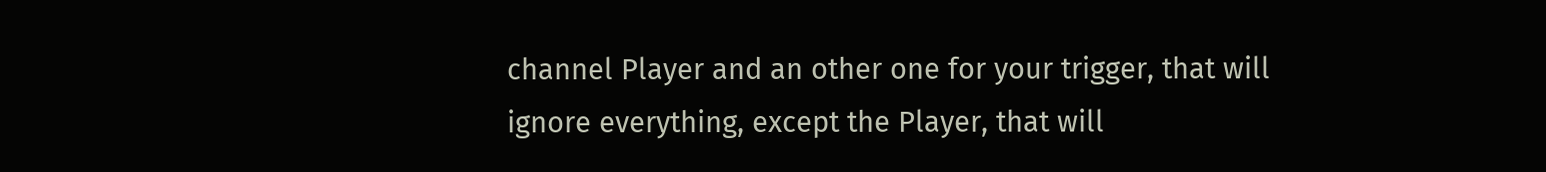channel Player and an other one for your trigger, that will ignore everything, except the Player, that will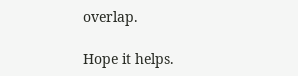overlap.

Hope it helps.